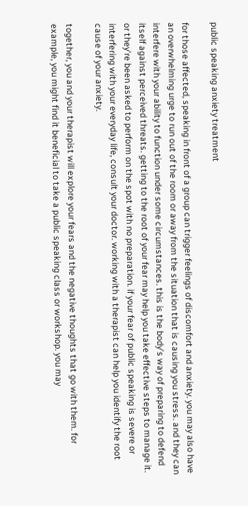public speaking anxiety treatment

for those affected, speaking in front of a group can trigger feelings of discomfort and anxiety. you may also have an overwhelming urge to run out of the room or away from the situation that is causing you stress. and they can interfere with your ability to function under some circumstances. this is the body’s way of preparing to defend itself against perceived threats. getting to the root of your fear may help you take effective steps to manage it. or they’re been asked to perform on the spot with no preparation. if your fear of public speaking is severe or interfering with your everyday life, consult your doctor. working with a therapist can help you identify the root cause of your anxiety.

together, you and your therapist will explore your fears and the negative thoughts that go with them. for example, you might find it beneficial to take a public speaking class or workshop. you may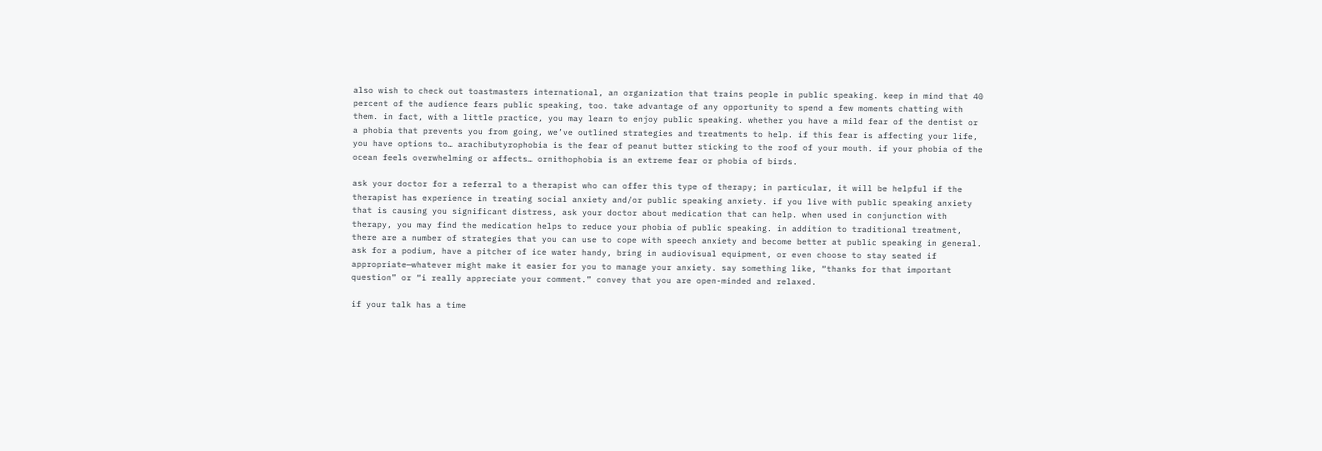also wish to check out toastmasters international, an organization that trains people in public speaking. keep in mind that 40 percent of the audience fears public speaking, too. take advantage of any opportunity to spend a few moments chatting with them. in fact, with a little practice, you may learn to enjoy public speaking. whether you have a mild fear of the dentist or a phobia that prevents you from going, we’ve outlined strategies and treatments to help. if this fear is affecting your life, you have options to… arachibutyrophobia is the fear of peanut butter sticking to the roof of your mouth. if your phobia of the ocean feels overwhelming or affects… ornithophobia is an extreme fear or phobia of birds.

ask your doctor for a referral to a therapist who can offer this type of therapy; in particular, it will be helpful if the therapist has experience in treating social anxiety and/or public speaking anxiety. if you live with public speaking anxiety that is causing you significant distress, ask your doctor about medication that can help. when used in conjunction with therapy, you may find the medication helps to reduce your phobia of public speaking. in addition to traditional treatment, there are a number of strategies that you can use to cope with speech anxiety and become better at public speaking in general. ask for a podium, have a pitcher of ice water handy, bring in audiovisual equipment, or even choose to stay seated if appropriate—whatever might make it easier for you to manage your anxiety. say something like, “thanks for that important question” or “i really appreciate your comment.” convey that you are open-minded and relaxed.

if your talk has a time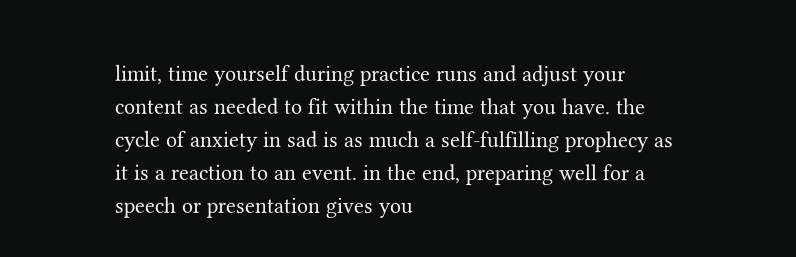limit, time yourself during practice runs and adjust your content as needed to fit within the time that you have. the cycle of anxiety in sad is as much a self-fulfilling prophecy as it is a reaction to an event. in the end, preparing well for a speech or presentation gives you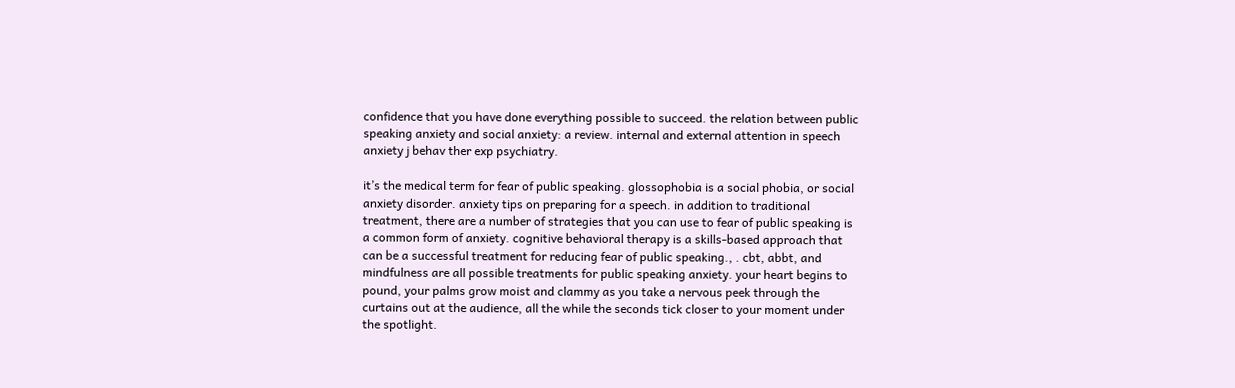confidence that you have done everything possible to succeed. the relation between public speaking anxiety and social anxiety: a review. internal and external attention in speech anxiety j behav ther exp psychiatry.

it’s the medical term for fear of public speaking. glossophobia is a social phobia, or social anxiety disorder. anxiety tips on preparing for a speech. in addition to traditional treatment, there are a number of strategies that you can use to fear of public speaking is a common form of anxiety. cognitive behavioral therapy is a skills-based approach that can be a successful treatment for reducing fear of public speaking., . cbt, abbt, and mindfulness are all possible treatments for public speaking anxiety. your heart begins to pound, your palms grow moist and clammy as you take a nervous peek through the curtains out at the audience, all the while the seconds tick closer to your moment under the spotlight.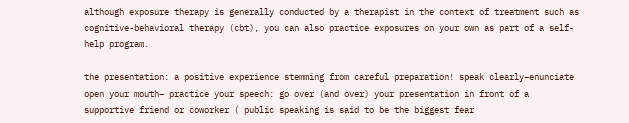although exposure therapy is generally conducted by a therapist in the context of treatment such as cognitive-behavioral therapy (cbt), you can also practice exposures on your own as part of a self-help program.

the presentation: a positive experience stemming from careful preparation! speak clearly–enunciate open your mouth– practice your speech: go over (and over) your presentation in front of a supportive friend or coworker ( public speaking is said to be the biggest fear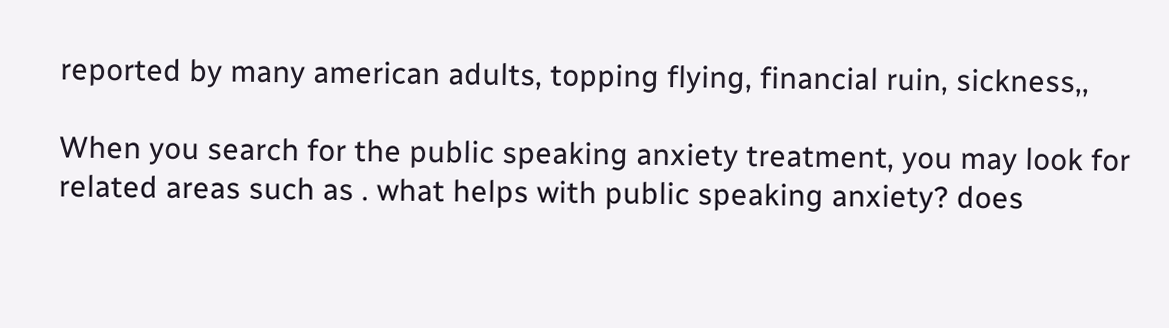reported by many american adults, topping flying, financial ruin, sickness,,

When you search for the public speaking anxiety treatment, you may look for related areas such as . what helps with public speaking anxiety? does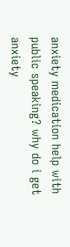anxiety medication help with public speaking? why do i get anxiety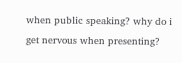when public speaking? why do i get nervous when presenting?